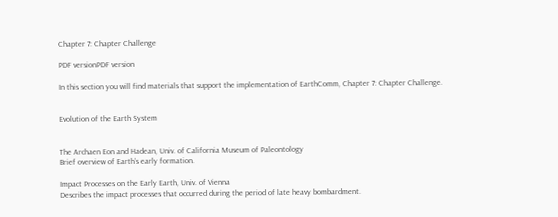Chapter 7: Chapter Challenge

PDF versionPDF version

In this section you will find materials that support the implementation of EarthComm, Chapter 7: Chapter Challenge.


Evolution of the Earth System


The Archaen Eon and Hadean, Univ. of California Museum of Paleontology
Brief overview of Earth’s early formation.

Impact Processes on the Early Earth, Univ. of Vienna
Describes the impact processes that occurred during the period of late heavy bombardment.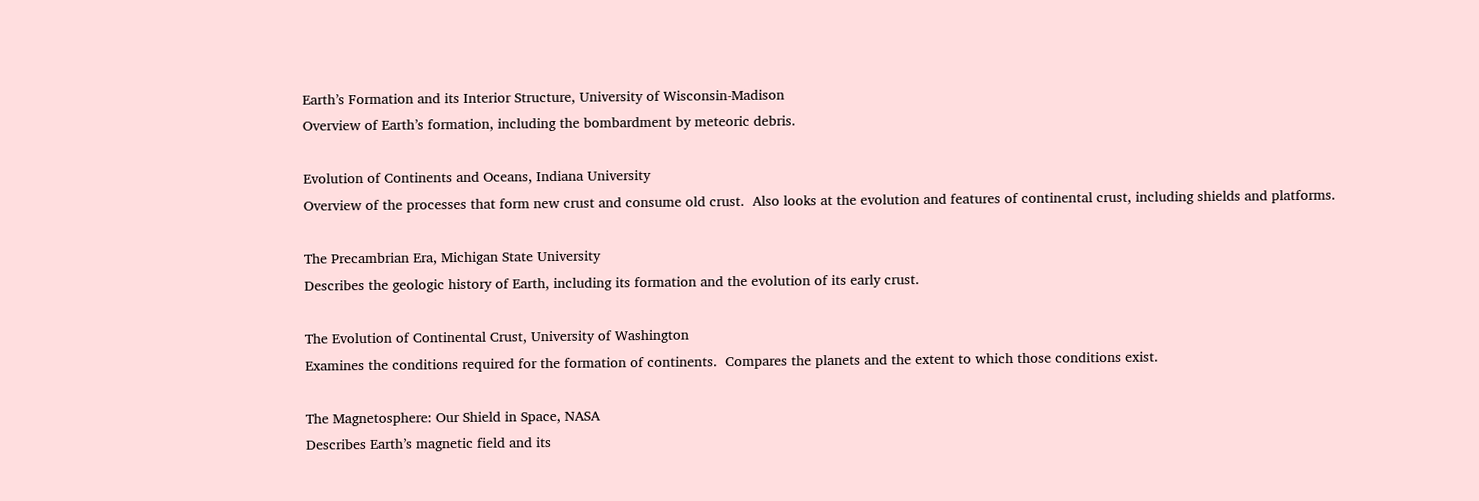Earth’s Formation and its Interior Structure, University of Wisconsin-Madison
Overview of Earth’s formation, including the bombardment by meteoric debris.

Evolution of Continents and Oceans, Indiana University
Overview of the processes that form new crust and consume old crust.  Also looks at the evolution and features of continental crust, including shields and platforms.

The Precambrian Era, Michigan State University
Describes the geologic history of Earth, including its formation and the evolution of its early crust.

The Evolution of Continental Crust, University of Washington
Examines the conditions required for the formation of continents.  Compares the planets and the extent to which those conditions exist.

The Magnetosphere: Our Shield in Space, NASA
Describes Earth’s magnetic field and its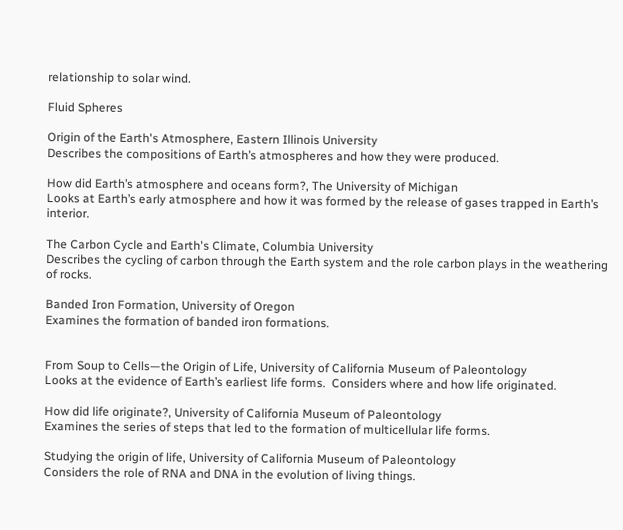relationship to solar wind.

Fluid Spheres

Origin of the Earth's Atmosphere, Eastern Illinois University
Describes the compositions of Earth’s atmospheres and how they were produced.

How did Earth’s atmosphere and oceans form?, The University of Michigan
Looks at Earth’s early atmosphere and how it was formed by the release of gases trapped in Earth’s interior.

The Carbon Cycle and Earth's Climate, Columbia University
Describes the cycling of carbon through the Earth system and the role carbon plays in the weathering of rocks.

Banded Iron Formation, University of Oregon
Examines the formation of banded iron formations.


From Soup to Cells—the Origin of Life, University of California Museum of Paleontology
Looks at the evidence of Earth’s earliest life forms.  Considers where and how life originated.

How did life originate?, University of California Museum of Paleontology
Examines the series of steps that led to the formation of multicellular life forms.

Studying the origin of life, University of California Museum of Paleontology
Considers the role of RNA and DNA in the evolution of living things.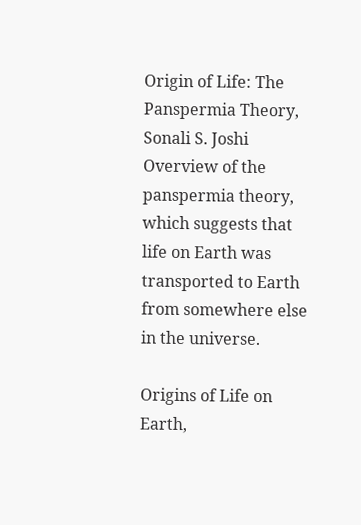Origin of Life: The Panspermia Theory, Sonali S. Joshi
Overview of the panspermia theory, which suggests that life on Earth was transported to Earth from somewhere else in the universe.

Origins of Life on Earth,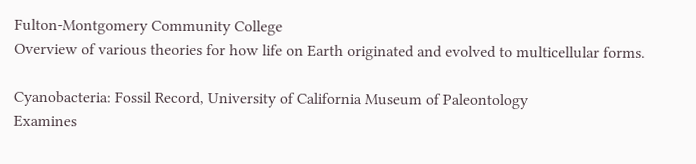Fulton-Montgomery Community College
Overview of various theories for how life on Earth originated and evolved to multicellular forms.

Cyanobacteria: Fossil Record, University of California Museum of Paleontology
Examines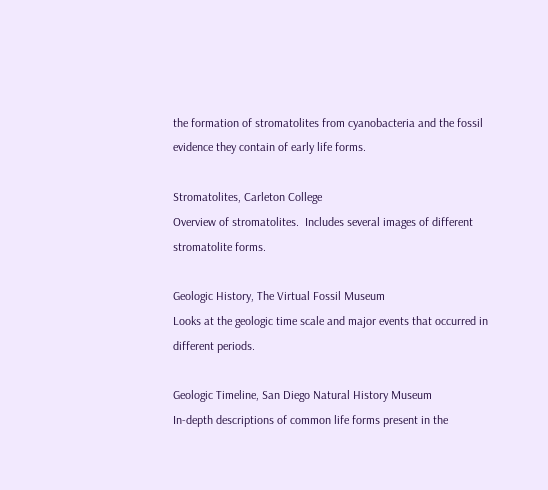the formation of stromatolites from cyanobacteria and the fossil evidence they contain of early life forms.

Stromatolites, Carleton College
Overview of stromatolites.  Includes several images of different stromatolite forms.

Geologic History, The Virtual Fossil Museum
Looks at the geologic time scale and major events that occurred in different periods.

Geologic Timeline, San Diego Natural History Museum
In-depth descriptions of common life forms present in the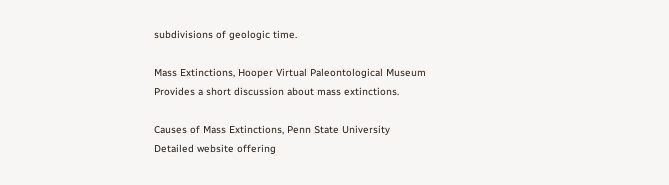subdivisions of geologic time.

Mass Extinctions, Hooper Virtual Paleontological Museum
Provides a short discussion about mass extinctions.

Causes of Mass Extinctions, Penn State University
Detailed website offering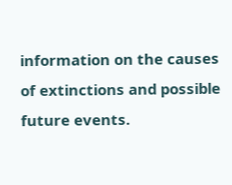information on the causes of extinctions and possible future events.